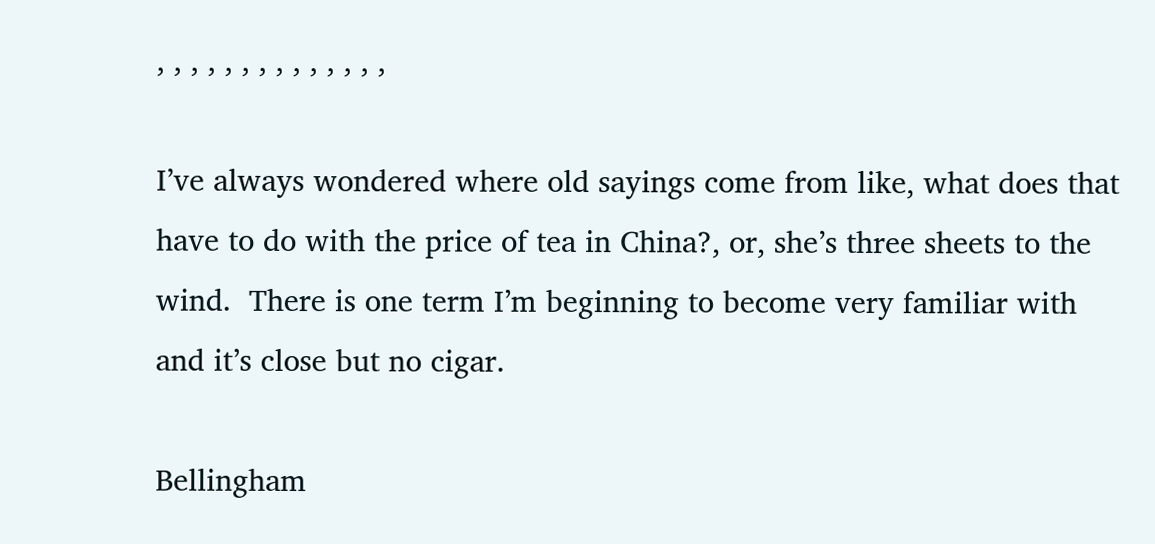, , , , , , , , , , , , , ,

I’ve always wondered where old sayings come from like, what does that have to do with the price of tea in China?, or, she’s three sheets to the wind.  There is one term I’m beginning to become very familiar with and it’s close but no cigar.

Bellingham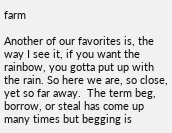farm

Another of our favorites is, the way I see it, if you want the rainbow, you gotta put up with the rain. So here we are, so close, yet so far away.  The term beg, borrow, or steal has come up many times but begging is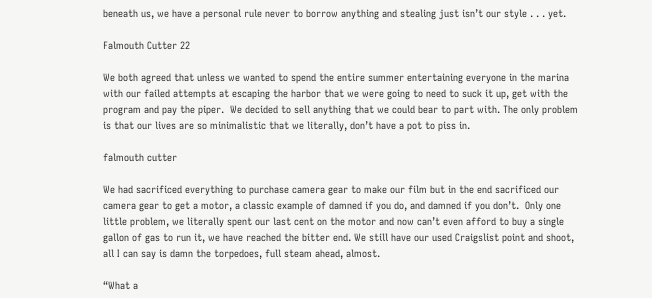beneath us, we have a personal rule never to borrow anything and stealing just isn’t our style . . . yet.

Falmouth Cutter 22

We both agreed that unless we wanted to spend the entire summer entertaining everyone in the marina with our failed attempts at escaping the harbor that we were going to need to suck it up, get with the program and pay the piper.  We decided to sell anything that we could bear to part with. The only problem is that our lives are so minimalistic that we literally, don’t have a pot to piss in.

falmouth cutter

We had sacrificed everything to purchase camera gear to make our film but in the end sacrificed our camera gear to get a motor, a classic example of damned if you do, and damned if you don’t.  Only one little problem, we literally spent our last cent on the motor and now can’t even afford to buy a single gallon of gas to run it, we have reached the bitter end. We still have our used Craigslist point and shoot, all I can say is damn the torpedoes, full steam ahead, almost.

“What a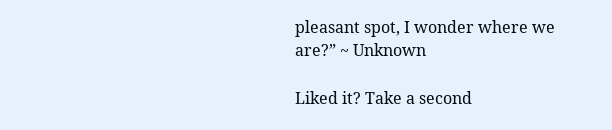pleasant spot, I wonder where we are?” ~ Unknown

Liked it? Take a second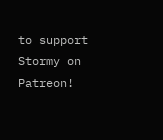to support Stormy on Patreon!